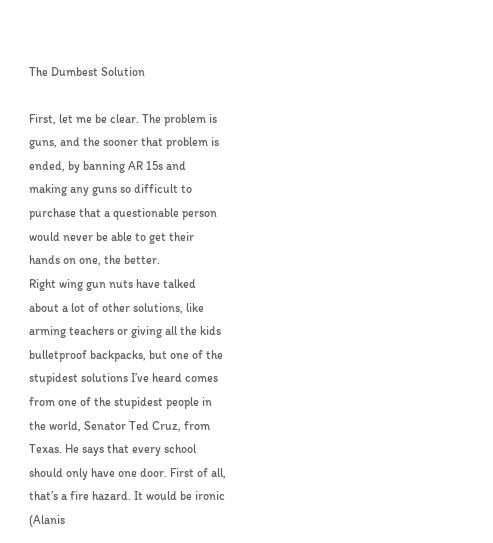The Dumbest Solution

First, let me be clear. The problem is guns, and the sooner that problem is ended, by banning AR 15s and making any guns so difficult to purchase that a questionable person would never be able to get their hands on one, the better.
Right wing gun nuts have talked about a lot of other solutions, like arming teachers or giving all the kids bulletproof backpacks, but one of the stupidest solutions I’ve heard comes from one of the stupidest people in the world, Senator Ted Cruz, from Texas. He says that every school should only have one door. First of all, that’s a fire hazard. It would be ironic (Alanis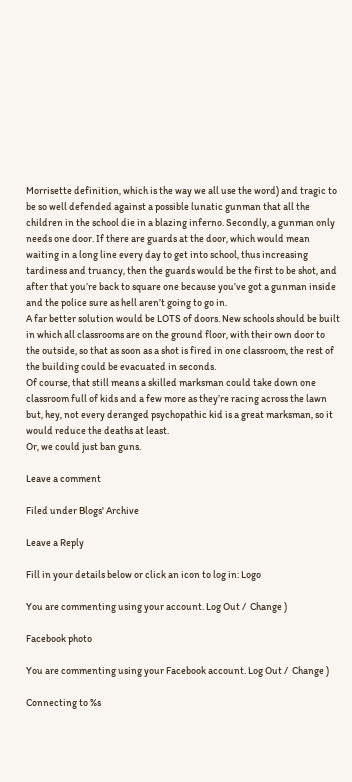Morrisette definition, which is the way we all use the word) and tragic to be so well defended against a possible lunatic gunman that all the children in the school die in a blazing inferno. Secondly, a gunman only needs one door. If there are guards at the door, which would mean waiting in a long line every day to get into school, thus increasing tardiness and truancy, then the guards would be the first to be shot, and after that you’re back to square one because you’ve got a gunman inside and the police sure as hell aren’t going to go in.
A far better solution would be LOTS of doors. New schools should be built in which all classrooms are on the ground floor, with their own door to the outside, so that as soon as a shot is fired in one classroom, the rest of the building could be evacuated in seconds.
Of course, that still means a skilled marksman could take down one classroom full of kids and a few more as they’re racing across the lawn but, hey, not every deranged psychopathic kid is a great marksman, so it would reduce the deaths at least.
Or, we could just ban guns.

Leave a comment

Filed under Blogs' Archive

Leave a Reply

Fill in your details below or click an icon to log in: Logo

You are commenting using your account. Log Out /  Change )

Facebook photo

You are commenting using your Facebook account. Log Out /  Change )

Connecting to %s